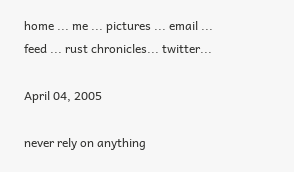home ... me ... pictures ... email ... feed ... rust chronicles... twitter...

April 04, 2005

never rely on anything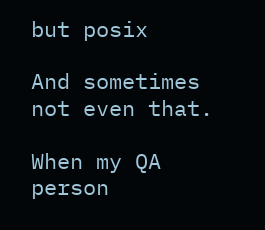but posix

And sometimes not even that.

When my QA person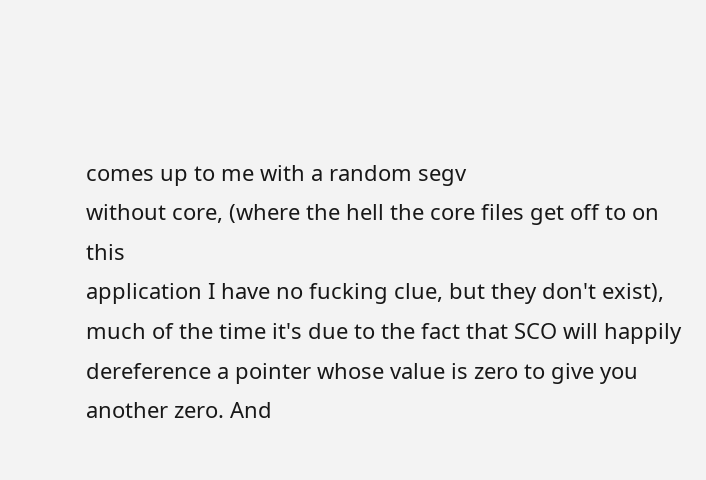comes up to me with a random segv
without core, (where the hell the core files get off to on this
application I have no fucking clue, but they don't exist),
much of the time it's due to the fact that SCO will happily
dereference a pointer whose value is zero to give you
another zero. And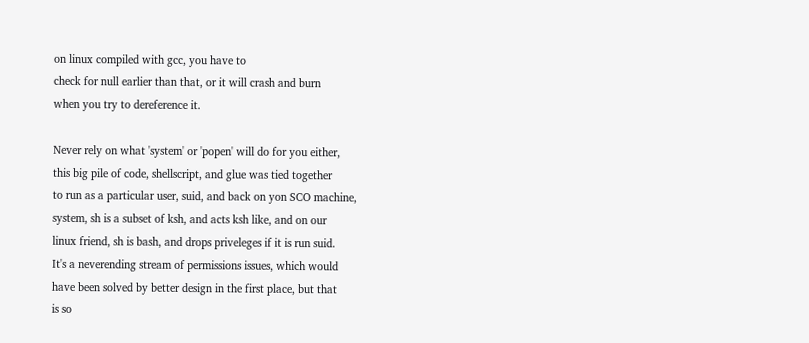on linux compiled with gcc, you have to
check for null earlier than that, or it will crash and burn
when you try to dereference it.

Never rely on what 'system' or 'popen' will do for you either,
this big pile of code, shellscript, and glue was tied together
to run as a particular user, suid, and back on yon SCO machine,
system, sh is a subset of ksh, and acts ksh like, and on our
linux friend, sh is bash, and drops priveleges if it is run suid.
It's a neverending stream of permissions issues, which would
have been solved by better design in the first place, but that
is so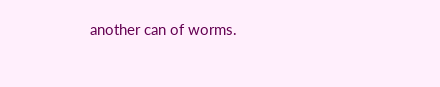another can of worms.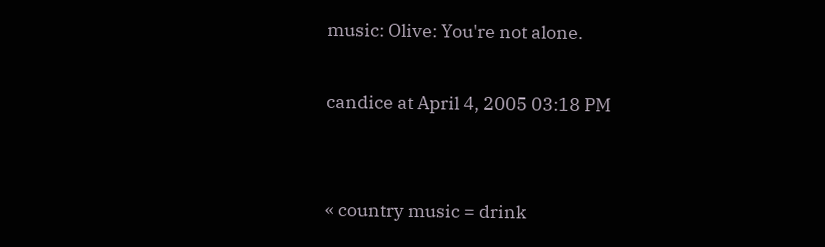music: Olive: You're not alone.

candice at April 4, 2005 03:18 PM


« country music = drink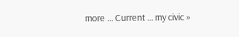more ... Current ... my civic »